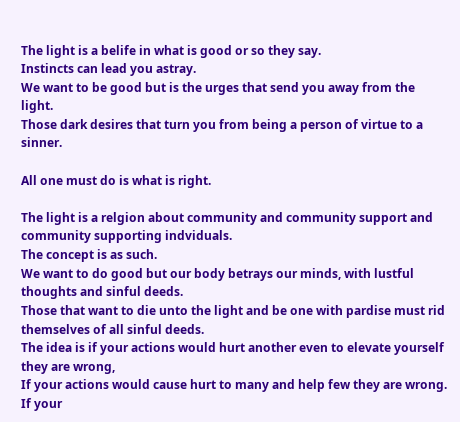The light is a belife in what is good or so they say.
Instincts can lead you astray.
We want to be good but is the urges that send you away from the light.
Those dark desires that turn you from being a person of virtue to a sinner.

All one must do is what is right.

The light is a relgion about community and community support and community supporting indviduals.
The concept is as such.
We want to do good but our body betrays our minds, with lustful thoughts and sinful deeds.
Those that want to die unto the light and be one with pardise must rid themselves of all sinful deeds.
The idea is if your actions would hurt another even to elevate yourself they are wrong,
If your actions would cause hurt to many and help few they are wrong.
If your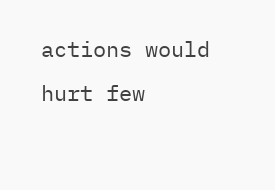actions would hurt few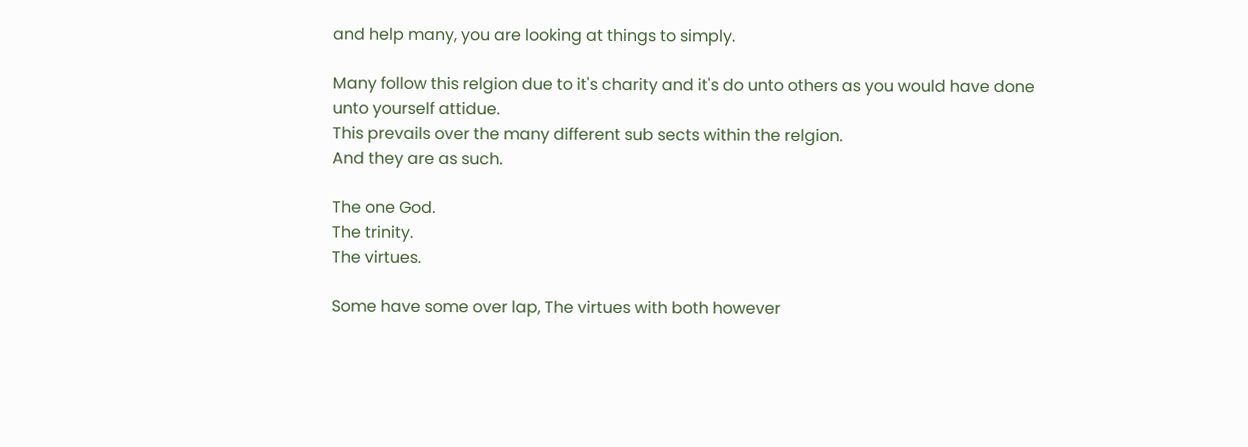and help many, you are looking at things to simply.

Many follow this relgion due to it's charity and it's do unto others as you would have done unto yourself attidue.
This prevails over the many different sub sects within the relgion.
And they are as such.

The one God.
The trinity.
The virtues.

Some have some over lap, The virtues with both however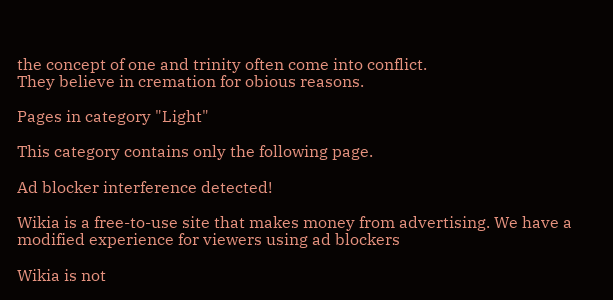the concept of one and trinity often come into conflict.
They believe in cremation for obious reasons.

Pages in category "Light"

This category contains only the following page.

Ad blocker interference detected!

Wikia is a free-to-use site that makes money from advertising. We have a modified experience for viewers using ad blockers

Wikia is not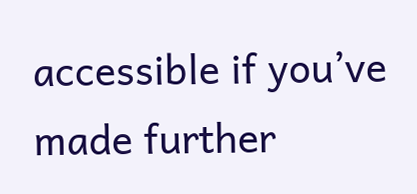accessible if you’ve made further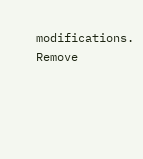modifications. Remove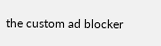the custom ad blocker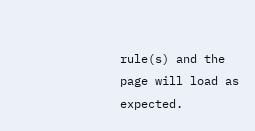rule(s) and the page will load as expected.